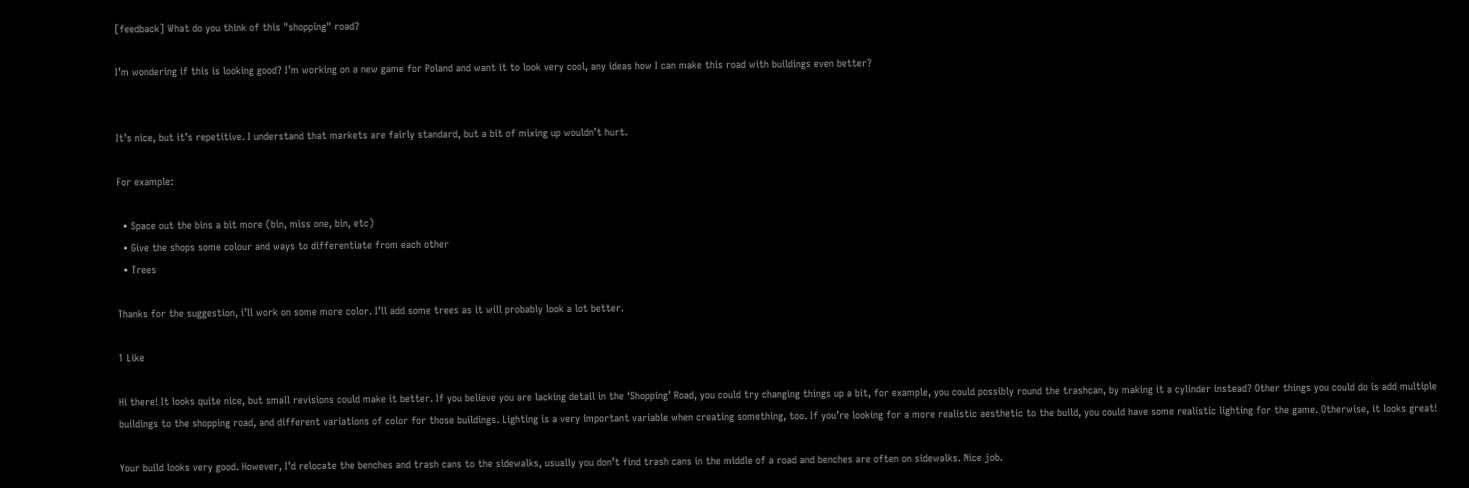[feedback] What do you think of this "shopping" road?

I’m wondering if this is looking good? I’m working on a new game for Poland and want it to look very cool, any ideas how I can make this road with buildings even better?


It’s nice, but it’s repetitive. I understand that markets are fairly standard, but a bit of mixing up wouldn’t hurt.

For example:

  • Space out the bins a bit more (bin, miss one, bin, etc)
  • Give the shops some colour and ways to differentiate from each other
  • Trees

Thanks for the suggestion, i’ll work on some more color. I’ll add some trees as it will probably look a lot better.

1 Like

Hi there! It looks quite nice, but small revisions could make it better. If you believe you are lacking detail in the ‘Shopping’ Road, you could try changing things up a bit, for example, you could possibly round the trashcan, by making it a cylinder instead? Other things you could do is add multiple buildings to the shopping road, and different variations of color for those buildings. Lighting is a very important variable when creating something, too. If you’re looking for a more realistic aesthetic to the build, you could have some realistic lighting for the game. Otherwise, it looks great!

Your build looks very good. However, I’d relocate the benches and trash cans to the sidewalks, usually you don’t find trash cans in the middle of a road and benches are often on sidewalks. Nice job.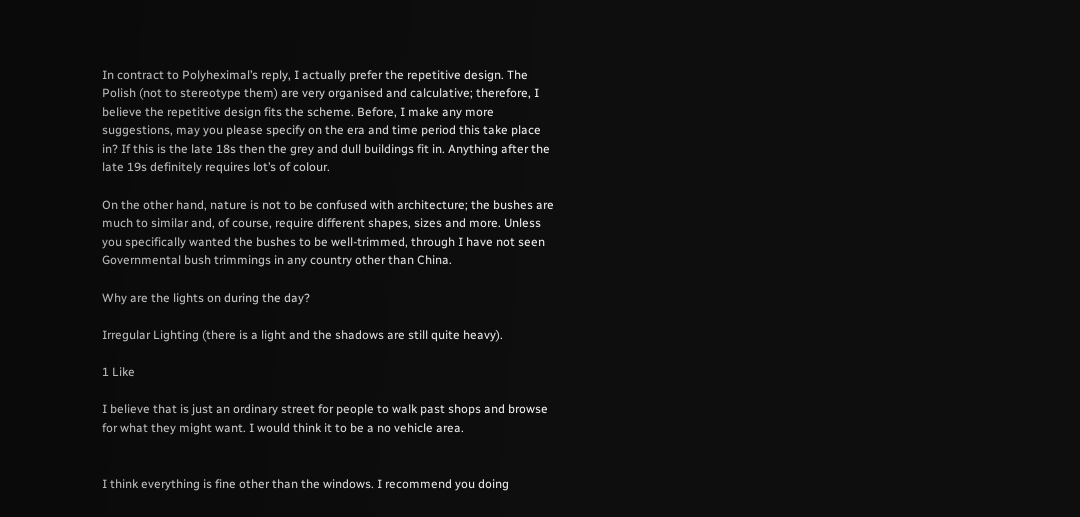In contract to Polyheximal’s reply, I actually prefer the repetitive design. The Polish (not to stereotype them) are very organised and calculative; therefore, I believe the repetitive design fits the scheme. Before, I make any more suggestions, may you please specify on the era and time period this take place in? If this is the late 18s then the grey and dull buildings fit in. Anything after the late 19s definitely requires lot’s of colour.

On the other hand, nature is not to be confused with architecture; the bushes are much to similar and, of course, require different shapes, sizes and more. Unless you specifically wanted the bushes to be well-trimmed, through I have not seen Governmental bush trimmings in any country other than China.

Why are the lights on during the day?

Irregular Lighting (there is a light and the shadows are still quite heavy).

1 Like

I believe that is just an ordinary street for people to walk past shops and browse for what they might want. I would think it to be a no vehicle area.


I think everything is fine other than the windows. I recommend you doing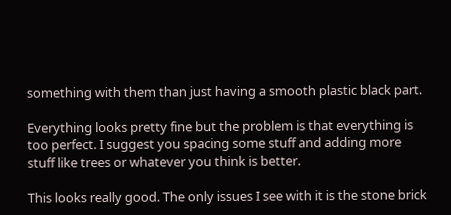something with them than just having a smooth plastic black part.

Everything looks pretty fine but the problem is that everything is too perfect. I suggest you spacing some stuff and adding more stuff like trees or whatever you think is better.

This looks really good. The only issues I see with it is the stone brick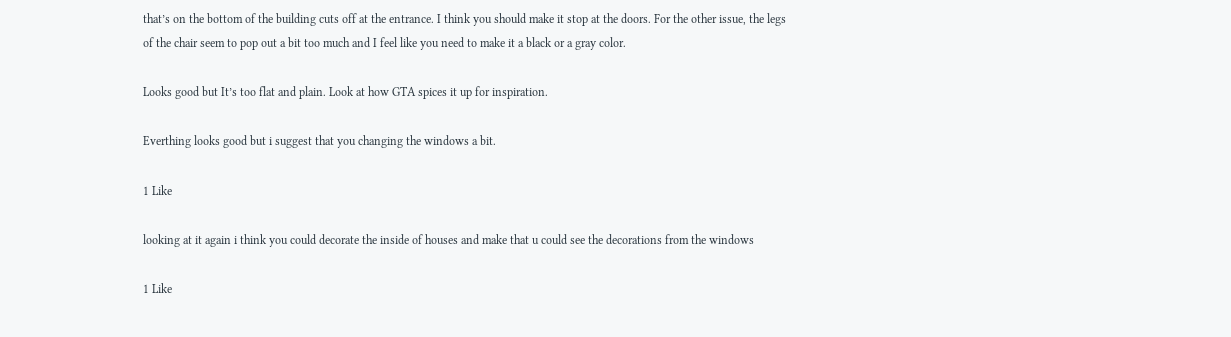that’s on the bottom of the building cuts off at the entrance. I think you should make it stop at the doors. For the other issue, the legs of the chair seem to pop out a bit too much and I feel like you need to make it a black or a gray color.

Looks good but It’s too flat and plain. Look at how GTA spices it up for inspiration.

Everthing looks good but i suggest that you changing the windows a bit.

1 Like

looking at it again i think you could decorate the inside of houses and make that u could see the decorations from the windows

1 Like